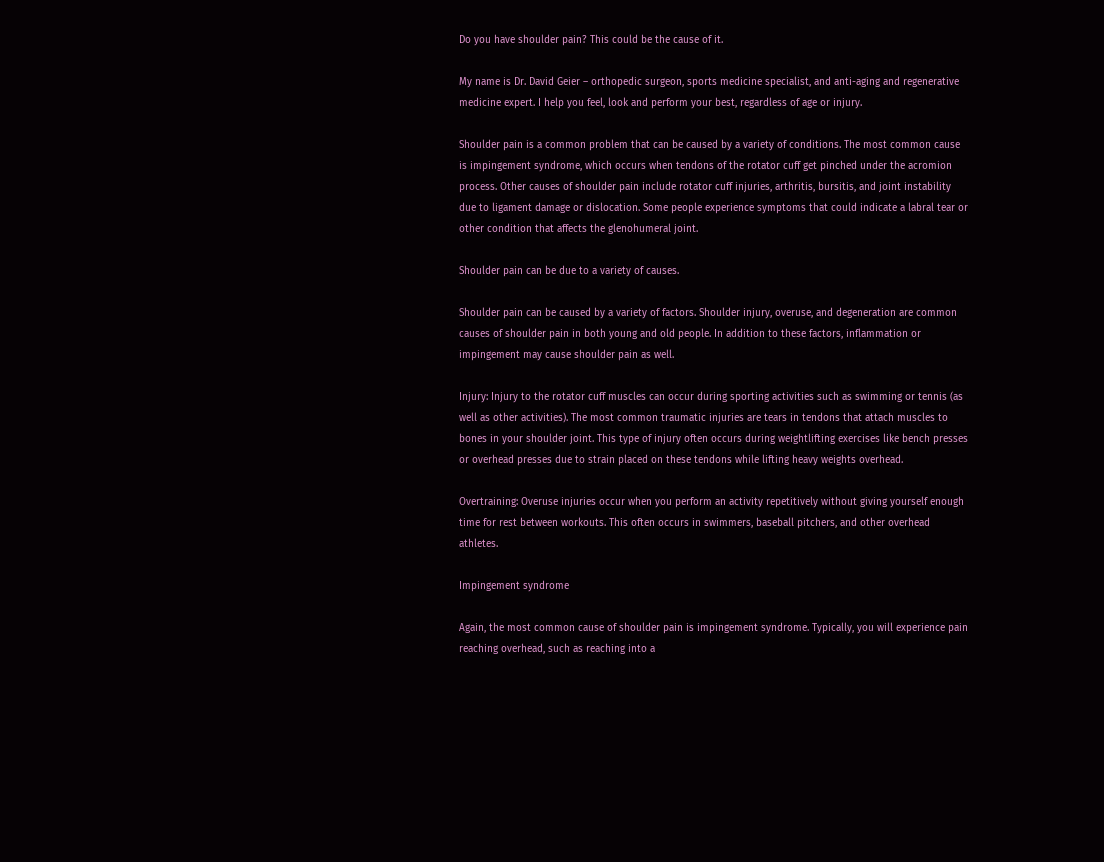Do you have shoulder pain? This could be the cause of it.

My name is Dr. David Geier – orthopedic surgeon, sports medicine specialist, and anti-aging and regenerative medicine expert. I help you feel, look and perform your best, regardless of age or injury.

Shoulder pain is a common problem that can be caused by a variety of conditions. The most common cause is impingement syndrome, which occurs when tendons of the rotator cuff get pinched under the acromion process. Other causes of shoulder pain include rotator cuff injuries, arthritis, bursitis, and joint instability due to ligament damage or dislocation. Some people experience symptoms that could indicate a labral tear or other condition that affects the glenohumeral joint.

Shoulder pain can be due to a variety of causes.

Shoulder pain can be caused by a variety of factors. Shoulder injury, overuse, and degeneration are common causes of shoulder pain in both young and old people. In addition to these factors, inflammation or impingement may cause shoulder pain as well.

Injury: Injury to the rotator cuff muscles can occur during sporting activities such as swimming or tennis (as well as other activities). The most common traumatic injuries are tears in tendons that attach muscles to bones in your shoulder joint. This type of injury often occurs during weightlifting exercises like bench presses or overhead presses due to strain placed on these tendons while lifting heavy weights overhead.

Overtraining: Overuse injuries occur when you perform an activity repetitively without giving yourself enough time for rest between workouts. This often occurs in swimmers, baseball pitchers, and other overhead athletes.

Impingement syndrome

Again, the most common cause of shoulder pain is impingement syndrome. Typically, you will experience pain reaching overhead, such as reaching into a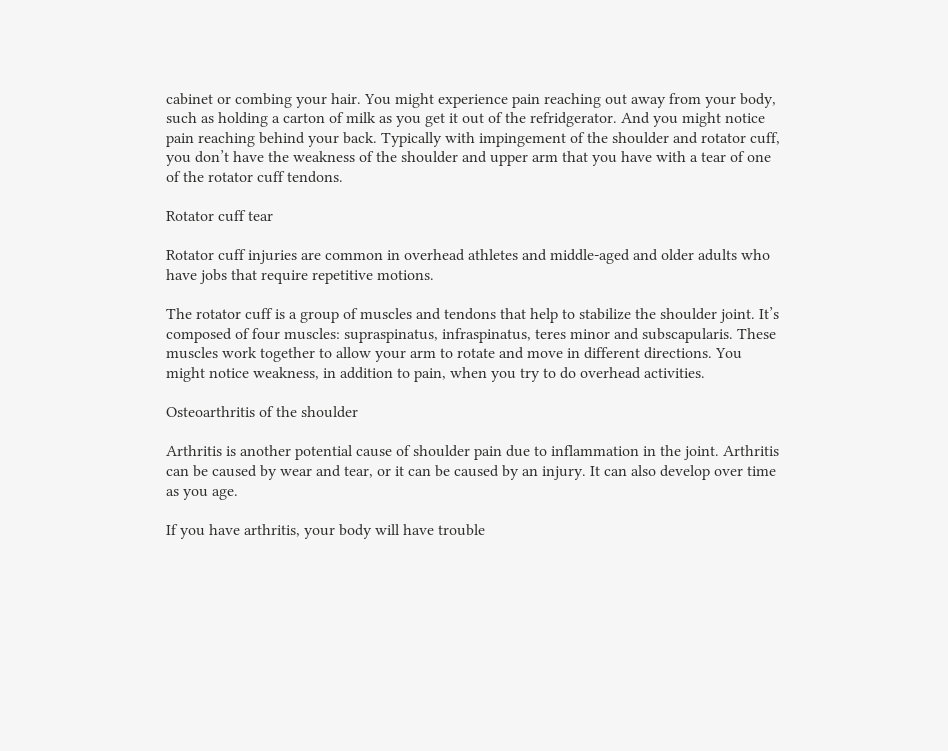cabinet or combing your hair. You might experience pain reaching out away from your body, such as holding a carton of milk as you get it out of the refridgerator. And you might notice pain reaching behind your back. Typically with impingement of the shoulder and rotator cuff, you don’t have the weakness of the shoulder and upper arm that you have with a tear of one of the rotator cuff tendons.

Rotator cuff tear

Rotator cuff injuries are common in overhead athletes and middle-aged and older adults who have jobs that require repetitive motions.

The rotator cuff is a group of muscles and tendons that help to stabilize the shoulder joint. It’s composed of four muscles: supraspinatus, infraspinatus, teres minor and subscapularis. These muscles work together to allow your arm to rotate and move in different directions. You might notice weakness, in addition to pain, when you try to do overhead activities.

Osteoarthritis of the shoulder

Arthritis is another potential cause of shoulder pain due to inflammation in the joint. Arthritis can be caused by wear and tear, or it can be caused by an injury. It can also develop over time as you age.

If you have arthritis, your body will have trouble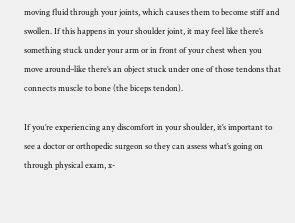moving fluid through your joints, which causes them to become stiff and swollen. If this happens in your shoulder joint, it may feel like there’s something stuck under your arm or in front of your chest when you move around–like there’s an object stuck under one of those tendons that connects muscle to bone (the biceps tendon).

If you’re experiencing any discomfort in your shoulder, it’s important to see a doctor or orthopedic surgeon so they can assess what’s going on through physical exam, x-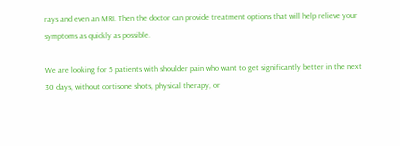rays and even an MRI. Then the doctor can provide treatment options that will help relieve your symptoms as quickly as possible.

We are looking for 5 patients with shoulder pain who want to get significantly better in the next 30 days, without cortisone shots, physical therapy, or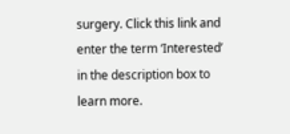surgery. Click this link and enter the term ‘Interested’ in the description box to learn more.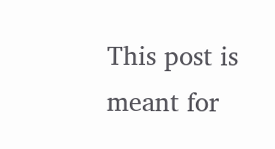This post is meant for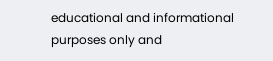educational and informational purposes only and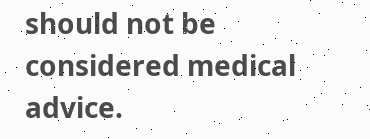should not be considered medical advice.